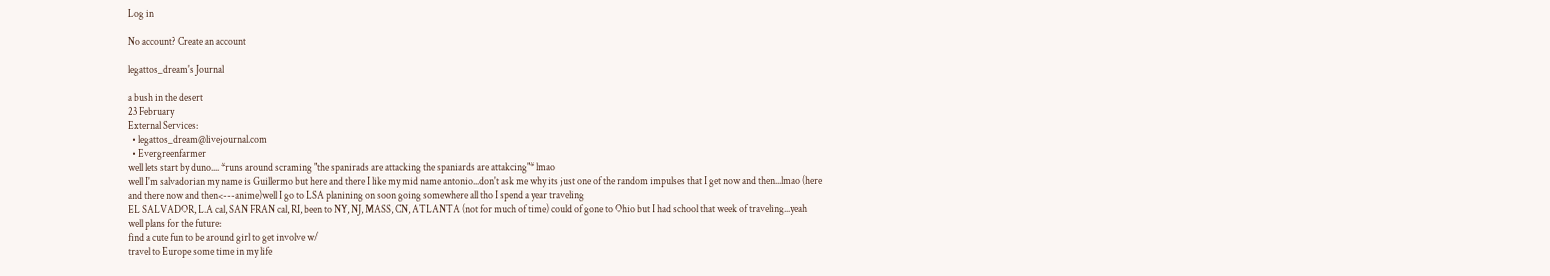Log in

No account? Create an account

legattos_dream's Journal

a bush in the desert
23 February
External Services:
  • legattos_dream@livejournal.com
  • Evergreenfarmer
well lets start by duno.... *runs around scraming "the spanirads are attacking the spaniards are attakcing"* lmao
well I'm salvadorian my name is Guillermo but here and there I like my mid name antonio...don't ask me why its just one of the random impulses that I get now and then...lmao (here and there now and then<---anime)well I go to LSA planining on soon going somewhere all tho I spend a year traveling
EL SALVADOR, L.A cal, SAN FRAN cal, RI, been to NY, NJ, MASS, CN, ATLANTA (not for much of time) could of gone to Ohio but I had school that week of traveling...yeah
well plans for the future:
find a cute fun to be around girl to get involve w/
travel to Europe some time in my life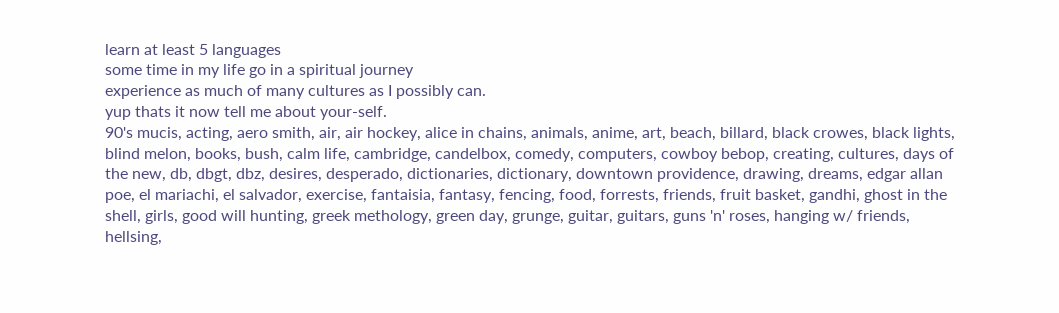learn at least 5 languages
some time in my life go in a spiritual journey
experience as much of many cultures as I possibly can.
yup thats it now tell me about your-self.
90's mucis, acting, aero smith, air, air hockey, alice in chains, animals, anime, art, beach, billard, black crowes, black lights, blind melon, books, bush, calm life, cambridge, candelbox, comedy, computers, cowboy bebop, creating, cultures, days of the new, db, dbgt, dbz, desires, desperado, dictionaries, dictionary, downtown providence, drawing, dreams, edgar allan poe, el mariachi, el salvador, exercise, fantaisia, fantasy, fencing, food, forrests, friends, fruit basket, gandhi, ghost in the shell, girls, good will hunting, greek methology, green day, grunge, guitar, guitars, guns 'n' roses, hanging w/ friends, hellsing,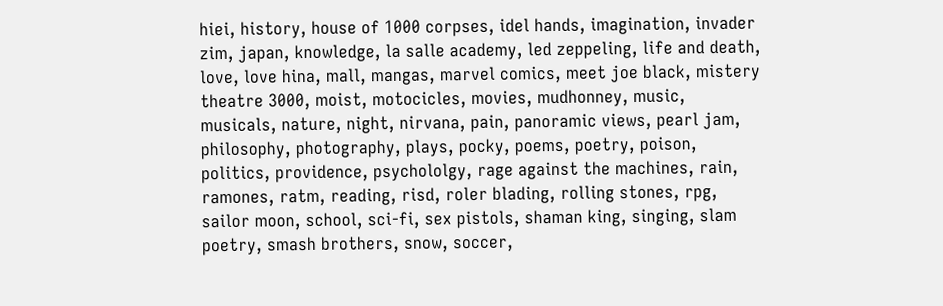hiei, history, house of 1000 corpses, idel hands, imagination, invader zim, japan, knowledge, la salle academy, led zeppeling, life and death, love, love hina, mall, mangas, marvel comics, meet joe black, mistery theatre 3000, moist, motocicles, movies, mudhonney, music, musicals, nature, night, nirvana, pain, panoramic views, pearl jam, philosophy, photography, plays, pocky, poems, poetry, poison, politics, providence, psychololgy, rage against the machines, rain, ramones, ratm, reading, risd, roler blading, rolling stones, rpg, sailor moon, school, sci-fi, sex pistols, shaman king, singing, slam poetry, smash brothers, snow, soccer,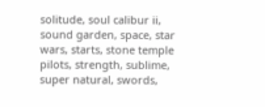solitude, soul calibur ii, sound garden, space, star wars, starts, stone temple pilots, strength, sublime, super natural, swords,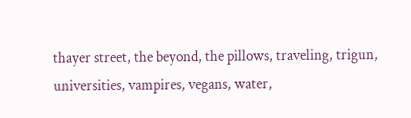thayer street, the beyond, the pillows, traveling, trigun, universities, vampires, vegans, water,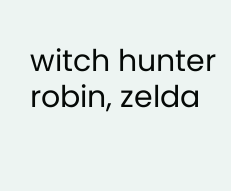witch hunter robin, zelda